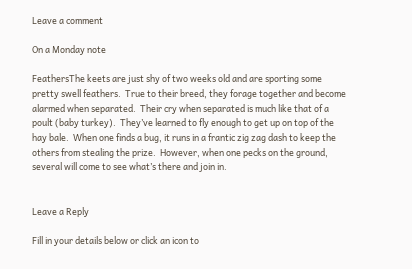Leave a comment

On a Monday note

FeathersThe keets are just shy of two weeks old and are sporting some pretty swell feathers.  True to their breed, they forage together and become alarmed when separated.  Their cry when separated is much like that of a poult (baby turkey).  They’ve learned to fly enough to get up on top of the hay bale.  When one finds a bug, it runs in a frantic zig zag dash to keep the others from stealing the prize.  However, when one pecks on the ground, several will come to see what’s there and join in.


Leave a Reply

Fill in your details below or click an icon to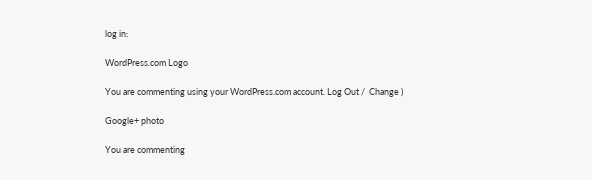log in:

WordPress.com Logo

You are commenting using your WordPress.com account. Log Out /  Change )

Google+ photo

You are commenting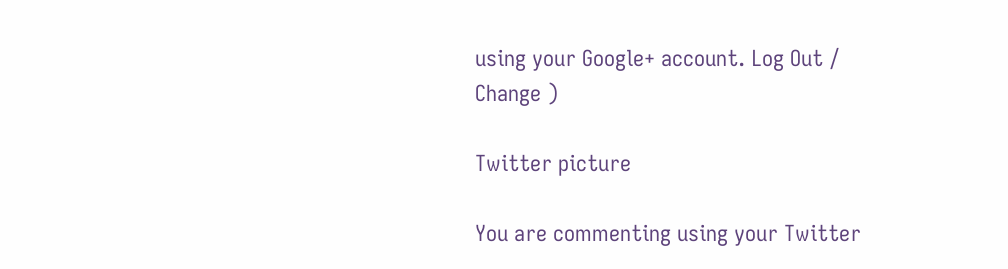using your Google+ account. Log Out /  Change )

Twitter picture

You are commenting using your Twitter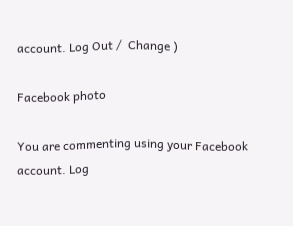account. Log Out /  Change )

Facebook photo

You are commenting using your Facebook account. Log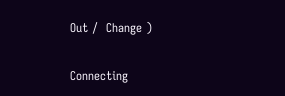Out /  Change )

Connecting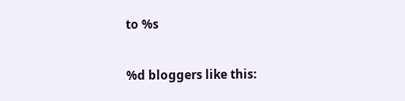to %s

%d bloggers like this: